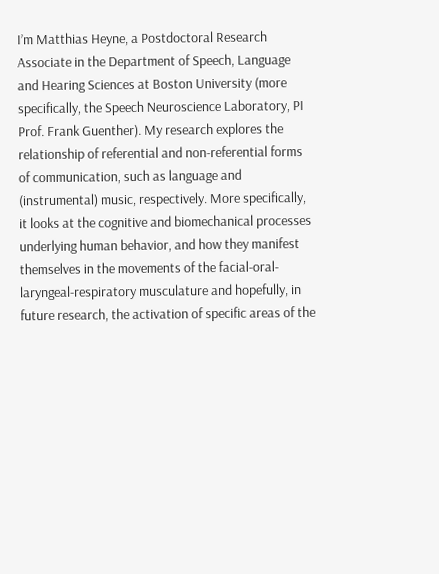I’m Matthias Heyne, a Postdoctoral Research Associate in the Department of Speech, Language and Hearing Sciences at Boston University (more specifically, the Speech Neuroscience Laboratory, PI Prof. Frank Guenther). My research explores the relationship of referential and non-referential forms of communication, such as language and (instrumental) music, respectively. More specifically, it looks at the cognitive and biomechanical processes underlying human behavior, and how they manifest themselves in the movements of the facial-oral-laryngeal-respiratory musculature and hopefully, in future research, the activation of specific areas of the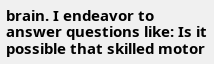brain. I endeavor to answer questions like: Is it possible that skilled motor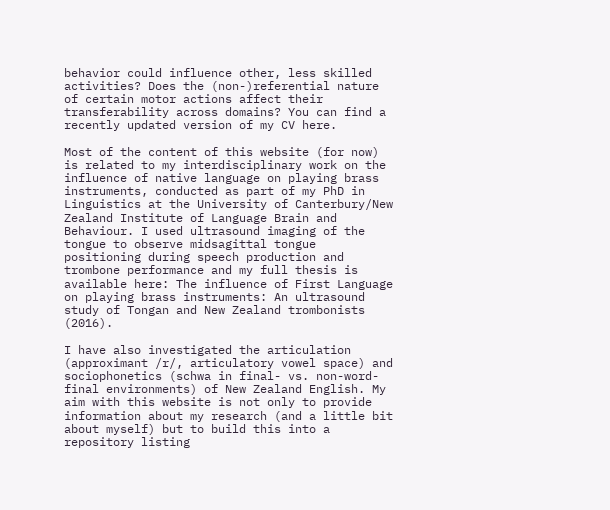behavior could influence other, less skilled activities? Does the (non-)referential nature of certain motor actions affect their transferability across domains? You can find a recently updated version of my CV here.

Most of the content of this website (for now) is related to my interdisciplinary work on the influence of native language on playing brass instruments, conducted as part of my PhD in Linguistics at the University of Canterbury/New Zealand Institute of Language Brain and Behaviour. I used ultrasound imaging of the tongue to observe midsagittal tongue positioning during speech production and trombone performance and my full thesis is available here: The influence of First Language on playing brass instruments: An ultrasound study of Tongan and New Zealand trombonists (2016).

I have also investigated the articulation (approximant /r/, articulatory vowel space) and sociophonetics (schwa in final- vs. non-word-final environments) of New Zealand English. My aim with this website is not only to provide information about my research (and a little bit about myself) but to build this into a repository listing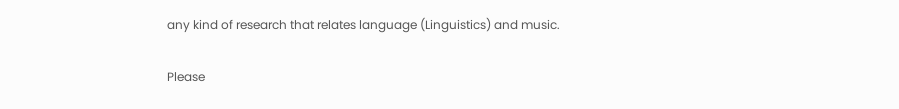any kind of research that relates language (Linguistics) and music.

Please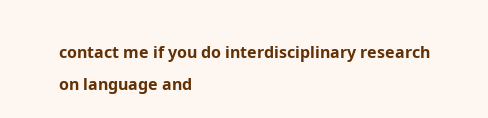contact me if you do interdisciplinary research on language and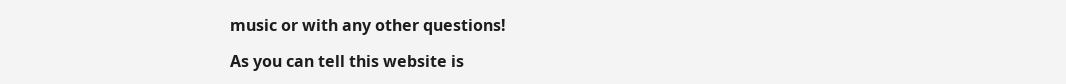music or with any other questions!

As you can tell this website is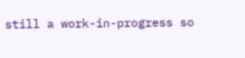still a work-in-progress so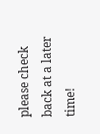please check back at a later time!